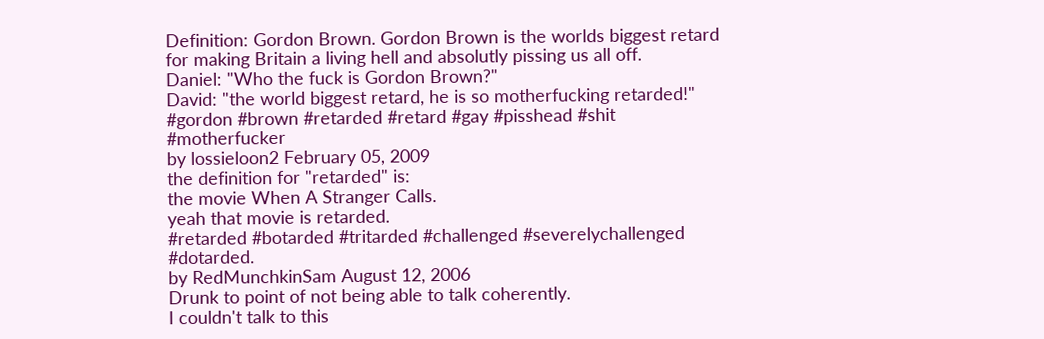Definition: Gordon Brown. Gordon Brown is the worlds biggest retard for making Britain a living hell and absolutly pissing us all off.
Daniel: "Who the fuck is Gordon Brown?"
David: "the world biggest retard, he is so motherfucking retarded!"
#gordon #brown #retarded #retard #gay #pisshead #shit #motherfucker
by lossieloon2 February 05, 2009
the definition for "retarded" is:
the movie When A Stranger Calls.
yeah that movie is retarded.
#retarded #botarded #tritarded #challenged #severelychallenged #dotarded.
by RedMunchkinSam August 12, 2006
Drunk to point of not being able to talk coherently.
I couldn't talk to this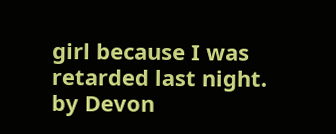girl because I was retarded last night.
by Devon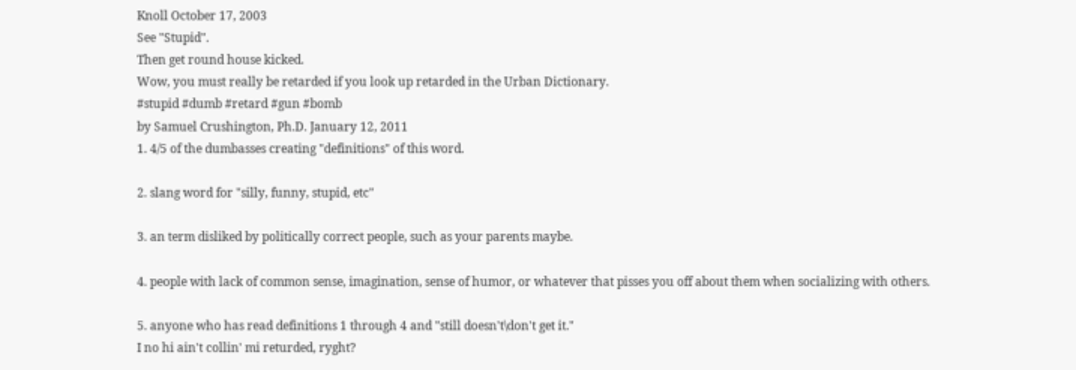Knoll October 17, 2003
See "Stupid".
Then get round house kicked.
Wow, you must really be retarded if you look up retarded in the Urban Dictionary.
#stupid #dumb #retard #gun #bomb
by Samuel Crushington, Ph.D. January 12, 2011
1. 4/5 of the dumbasses creating "definitions" of this word.

2. slang word for "silly, funny, stupid, etc"

3. an term disliked by politically correct people, such as your parents maybe.

4. people with lack of common sense, imagination, sense of humor, or whatever that pisses you off about them when socializing with others.

5. anyone who has read definitions 1 through 4 and "still doesn't\don't get it."
I no hi ain't collin' mi returded, ryght?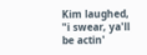Kim laughed, "i swear, ya'll be actin'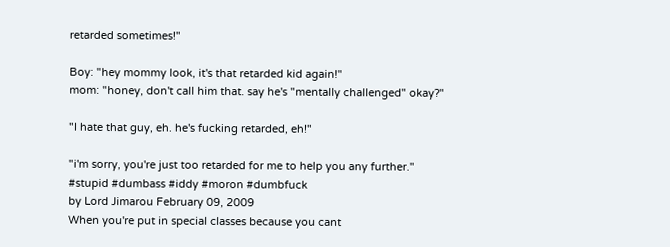retarded sometimes!"

Boy: "hey mommy look, it's that retarded kid again!"
mom: "honey, don't call him that. say he's "mentally challenged" okay?"

"I hate that guy, eh. he's fucking retarded, eh!"

"i'm sorry, you're just too retarded for me to help you any further."
#stupid #dumbass #iddy #moron #dumbfuck
by Lord Jimarou February 09, 2009
When you're put in special classes because you cant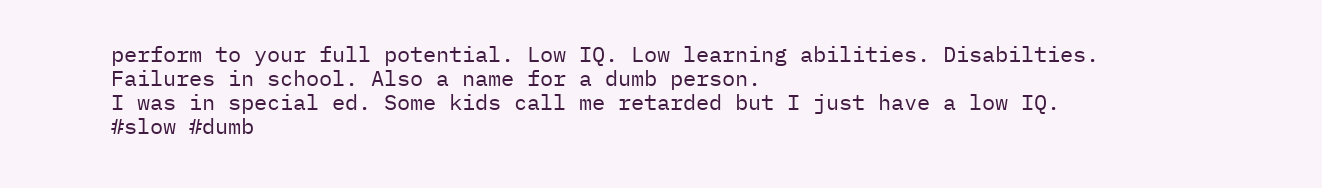perform to your full potential. Low IQ. Low learning abilities. Disabilties. Failures in school. Also a name for a dumb person.
I was in special ed. Some kids call me retarded but I just have a low IQ.
#slow #dumb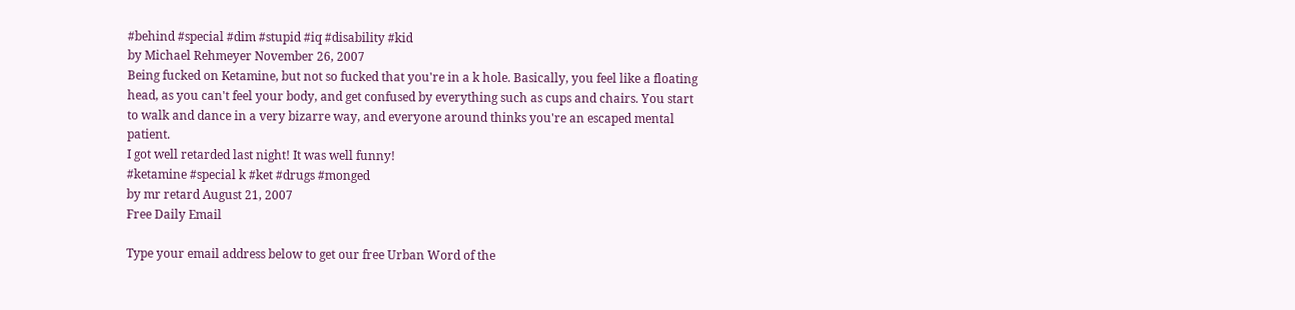#behind #special #dim #stupid #iq #disability #kid
by Michael Rehmeyer November 26, 2007
Being fucked on Ketamine, but not so fucked that you're in a k hole. Basically, you feel like a floating head, as you can't feel your body, and get confused by everything such as cups and chairs. You start to walk and dance in a very bizarre way, and everyone around thinks you're an escaped mental patient.
I got well retarded last night! It was well funny!
#ketamine #special k #ket #drugs #monged
by mr retard August 21, 2007
Free Daily Email

Type your email address below to get our free Urban Word of the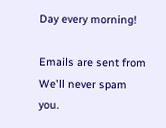Day every morning!

Emails are sent from We'll never spam you.